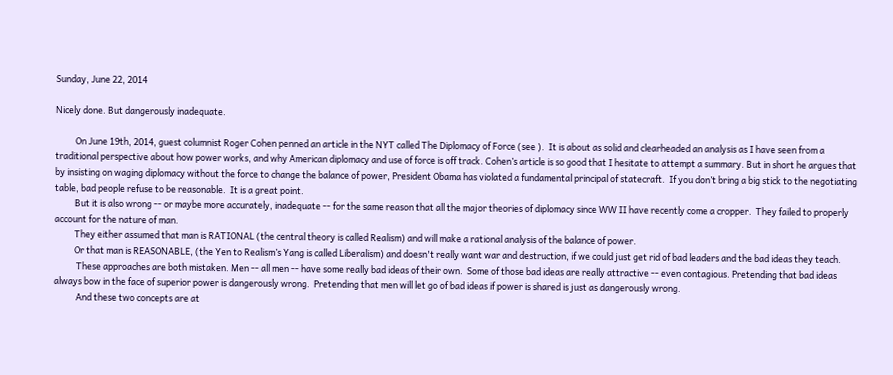Sunday, June 22, 2014

Nicely done. But dangerously inadequate.

          On June 19th, 2014, guest columnist Roger Cohen penned an article in the NYT called The Diplomacy of Force (see ).  It is about as solid and clearheaded an analysis as I have seen from a traditional perspective about how power works, and why American diplomacy and use of force is off track. Cohen’s article is so good that I hesitate to attempt a summary. But in short he argues that by insisting on waging diplomacy without the force to change the balance of power, President Obama has violated a fundamental principal of statecraft.  If you don’t bring a big stick to the negotiating table, bad people refuse to be reasonable.  It is a great point.
          But it is also wrong -- or maybe more accurately, inadequate -- for the same reason that all the major theories of diplomacy since WW II have recently come a cropper.  They failed to properly account for the nature of man.
          They either assumed that man is RATIONAL (the central theory is called Realism) and will make a rational analysis of the balance of power.
          Or that man is REASONABLE, (the Yen to Realism’s Yang is called Liberalism) and doesn't really want war and destruction, if we could just get rid of bad leaders and the bad ideas they teach.
           These approaches are both mistaken. Men -- all men -- have some really bad ideas of their own.  Some of those bad ideas are really attractive -- even contagious. Pretending that bad ideas always bow in the face of superior power is dangerously wrong.  Pretending that men will let go of bad ideas if power is shared is just as dangerously wrong.
           And these two concepts are at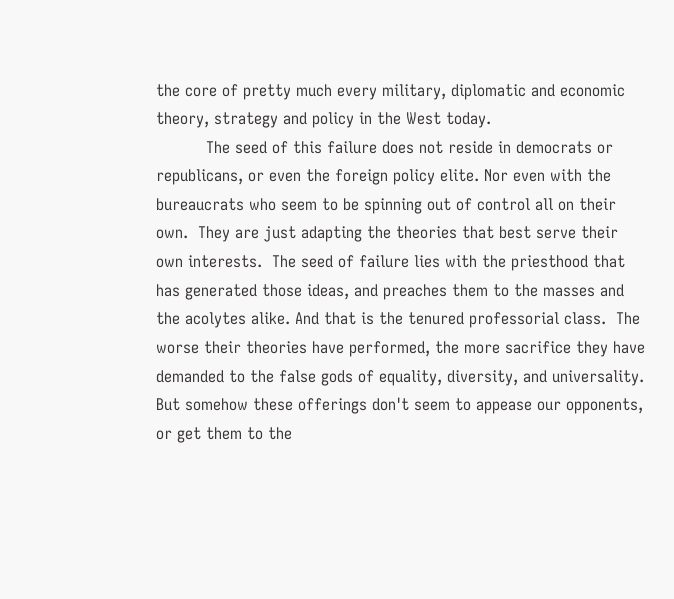the core of pretty much every military, diplomatic and economic theory, strategy and policy in the West today.
          The seed of this failure does not reside in democrats or republicans, or even the foreign policy elite. Nor even with the bureaucrats who seem to be spinning out of control all on their own.  They are just adapting the theories that best serve their own interests.  The seed of failure lies with the priesthood that has generated those ideas, and preaches them to the masses and the acolytes alike. And that is the tenured professorial class.  The worse their theories have performed, the more sacrifice they have demanded to the false gods of equality, diversity, and universality. But somehow these offerings don't seem to appease our opponents, or get them to the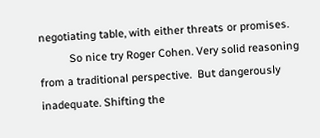negotiating table, with either threats or promises.
          So nice try Roger Cohen. Very solid reasoning from a traditional perspective.  But dangerously inadequate. Shifting the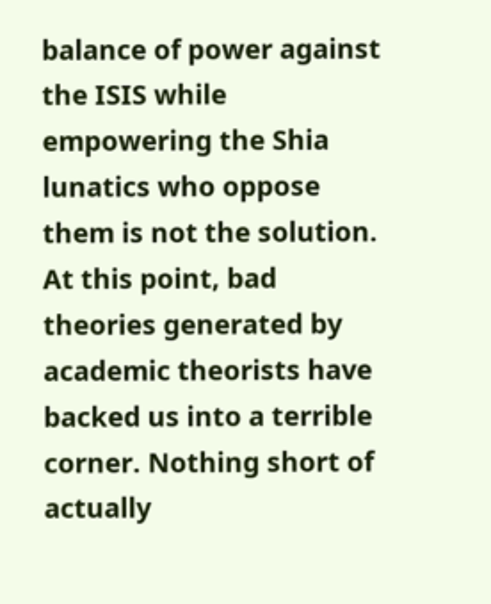balance of power against the ISIS while empowering the Shia lunatics who oppose them is not the solution. At this point, bad theories generated by academic theorists have backed us into a terrible corner. Nothing short of actually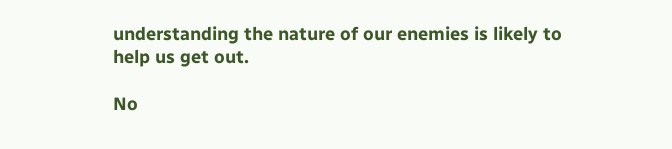understanding the nature of our enemies is likely to help us get out.

No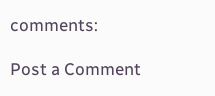comments:

Post a Comment